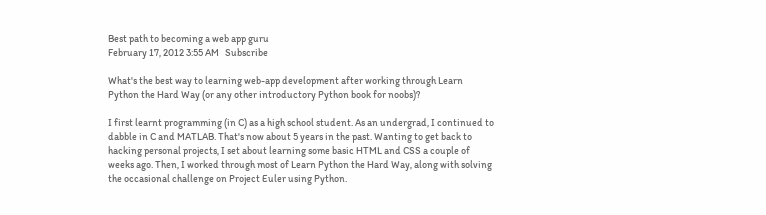Best path to becoming a web app guru
February 17, 2012 3:55 AM   Subscribe

What's the best way to learning web-app development after working through Learn Python the Hard Way (or any other introductory Python book for noobs)?

I first learnt programming (in C) as a high school student. As an undergrad, I continued to dabble in C and MATLAB. That's now about 5 years in the past. Wanting to get back to hacking personal projects, I set about learning some basic HTML and CSS a couple of weeks ago. Then, I worked through most of Learn Python the Hard Way, along with solving the occasional challenge on Project Euler using Python.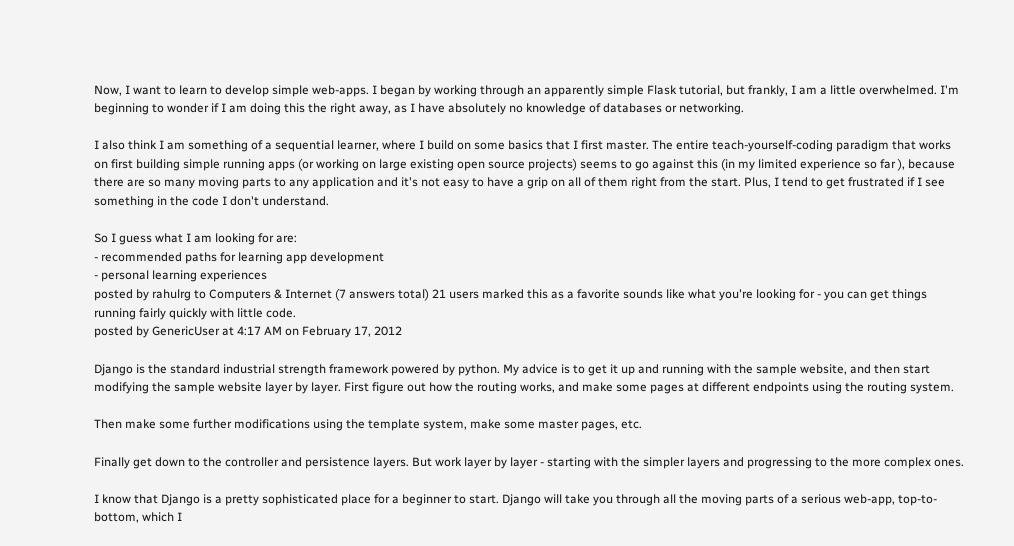Now, I want to learn to develop simple web-apps. I began by working through an apparently simple Flask tutorial, but frankly, I am a little overwhelmed. I'm beginning to wonder if I am doing this the right away, as I have absolutely no knowledge of databases or networking.

I also think I am something of a sequential learner, where I build on some basics that I first master. The entire teach-yourself-coding paradigm that works on first building simple running apps (or working on large existing open source projects) seems to go against this (in my limited experience so far ), because there are so many moving parts to any application and it's not easy to have a grip on all of them right from the start. Plus, I tend to get frustrated if I see something in the code I don't understand.

So I guess what I am looking for are:
- recommended paths for learning app development
- personal learning experiences
posted by rahulrg to Computers & Internet (7 answers total) 21 users marked this as a favorite sounds like what you're looking for - you can get things running fairly quickly with little code.
posted by GenericUser at 4:17 AM on February 17, 2012

Django is the standard industrial strength framework powered by python. My advice is to get it up and running with the sample website, and then start modifying the sample website layer by layer. First figure out how the routing works, and make some pages at different endpoints using the routing system.

Then make some further modifications using the template system, make some master pages, etc.

Finally get down to the controller and persistence layers. But work layer by layer - starting with the simpler layers and progressing to the more complex ones.

I know that Django is a pretty sophisticated place for a beginner to start. Django will take you through all the moving parts of a serious web-app, top-to-bottom, which I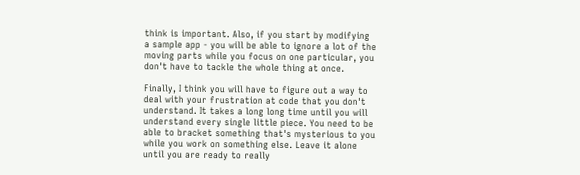think is important. Also, if you start by modifying a sample app - you will be able to ignore a lot of the moving parts while you focus on one particular, you don't have to tackle the whole thing at once.

Finally, I think you will have to figure out a way to deal with your frustration at code that you don't understand. It takes a long long time until you will understand every single little piece. You need to be able to bracket something that's mysterious to you while you work on something else. Leave it alone until you are ready to really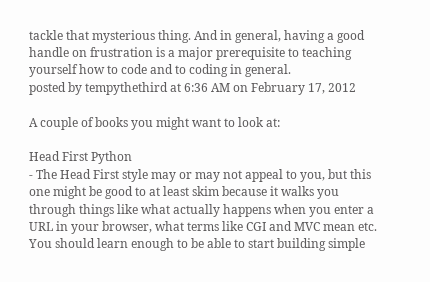tackle that mysterious thing. And in general, having a good handle on frustration is a major prerequisite to teaching yourself how to code and to coding in general.
posted by tempythethird at 6:36 AM on February 17, 2012

A couple of books you might want to look at:

Head First Python
- The Head First style may or may not appeal to you, but this one might be good to at least skim because it walks you through things like what actually happens when you enter a URL in your browser, what terms like CGI and MVC mean etc. You should learn enough to be able to start building simple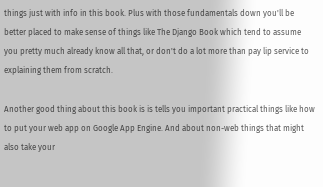things just with info in this book. Plus with those fundamentals down you'll be better placed to make sense of things like The Django Book which tend to assume you pretty much already know all that, or don't do a lot more than pay lip service to explaining them from scratch.

Another good thing about this book is is tells you important practical things like how to put your web app on Google App Engine. And about non-web things that might also take your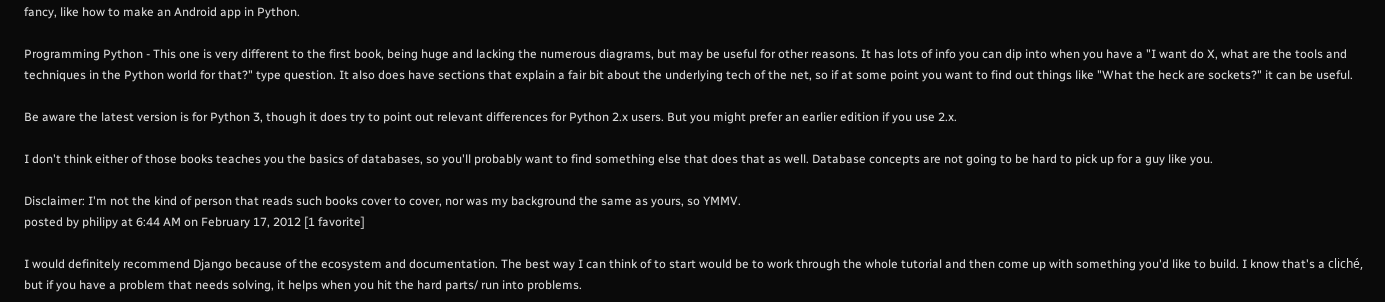fancy, like how to make an Android app in Python.

Programming Python - This one is very different to the first book, being huge and lacking the numerous diagrams, but may be useful for other reasons. It has lots of info you can dip into when you have a "I want do X, what are the tools and techniques in the Python world for that?" type question. It also does have sections that explain a fair bit about the underlying tech of the net, so if at some point you want to find out things like "What the heck are sockets?" it can be useful.

Be aware the latest version is for Python 3, though it does try to point out relevant differences for Python 2.x users. But you might prefer an earlier edition if you use 2.x.

I don't think either of those books teaches you the basics of databases, so you'll probably want to find something else that does that as well. Database concepts are not going to be hard to pick up for a guy like you.

Disclaimer: I'm not the kind of person that reads such books cover to cover, nor was my background the same as yours, so YMMV.
posted by philipy at 6:44 AM on February 17, 2012 [1 favorite]

I would definitely recommend Django because of the ecosystem and documentation. The best way I can think of to start would be to work through the whole tutorial and then come up with something you'd like to build. I know that's a cliché, but if you have a problem that needs solving, it helps when you hit the hard parts/ run into problems.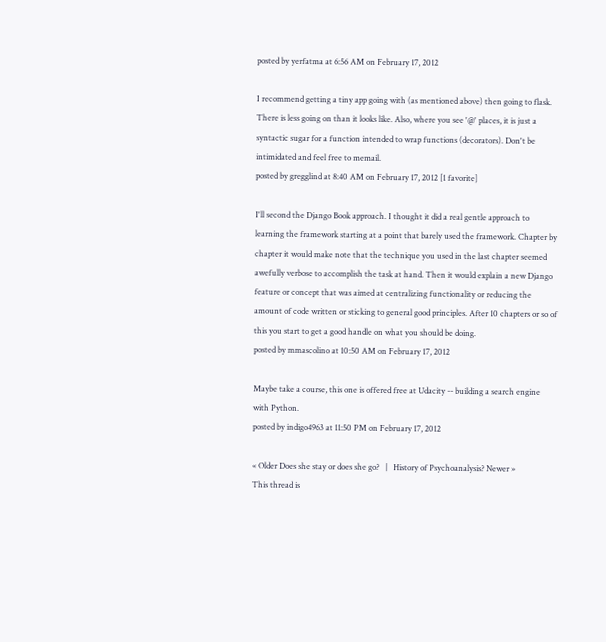posted by yerfatma at 6:56 AM on February 17, 2012

I recommend getting a tiny app going with (as mentioned above) then going to flask. There is less going on than it looks like. Also, where you see '@' places, it is just a syntactic sugar for a function intended to wrap functions (decorators). Don't be intimidated and feel free to memail.
posted by gregglind at 8:40 AM on February 17, 2012 [1 favorite]

I'll second the Django Book approach. I thought it did a real gentle approach to learning the framework starting at a point that barely used the framework. Chapter by chapter it would make note that the technique you used in the last chapter seemed awefully verbose to accomplish the task at hand. Then it would explain a new Django feature or concept that was aimed at centralizing functionality or reducing the amount of code written or sticking to general good principles. After 10 chapters or so of this you start to get a good handle on what you should be doing.
posted by mmascolino at 10:50 AM on February 17, 2012

Maybe take a course, this one is offered free at Udacity -- building a search engine with Python.
posted by indigo4963 at 11:50 PM on February 17, 2012

« Older Does she stay or does she go?   |   History of Psychoanalysis? Newer »
This thread is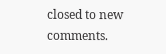closed to new comments.